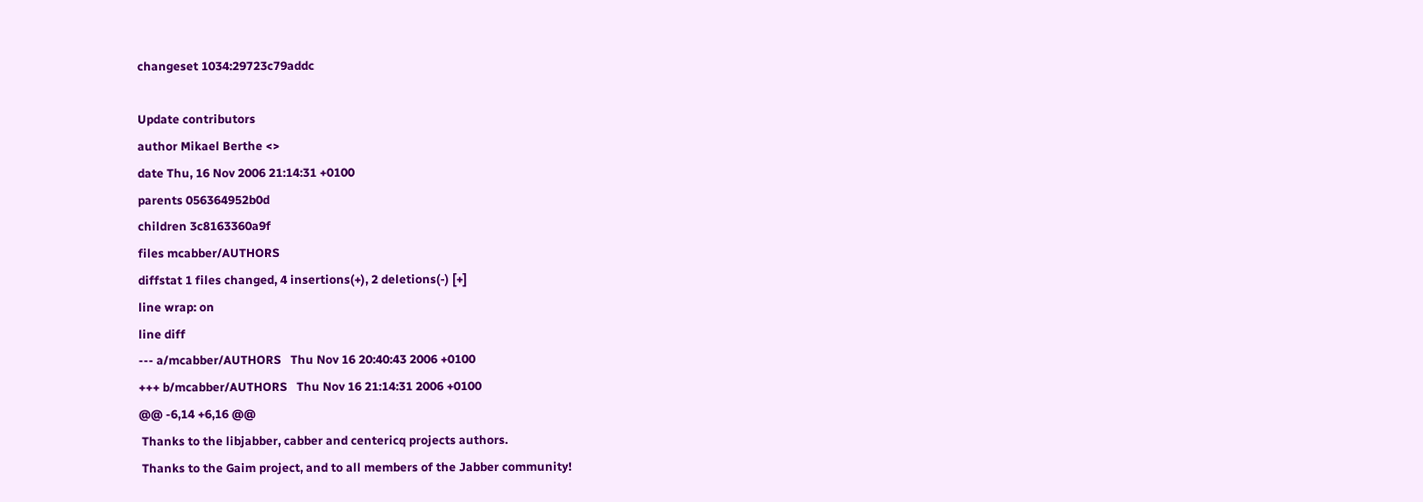changeset 1034:29723c79addc

Update contributors
author Mikael Berthe <>
date Thu, 16 Nov 2006 21:14:31 +0100
parents 056364952b0d
children 3c8163360a9f
files mcabber/AUTHORS
diffstat 1 files changed, 4 insertions(+), 2 deletions(-) [+]
line wrap: on
line diff
--- a/mcabber/AUTHORS   Thu Nov 16 20:40:43 2006 +0100
+++ b/mcabber/AUTHORS   Thu Nov 16 21:14:31 2006 +0100
@@ -6,14 +6,16 @@
 Thanks to the libjabber, cabber and centericq projects authors.
 Thanks to the Gaim project, and to all members of the Jabber community!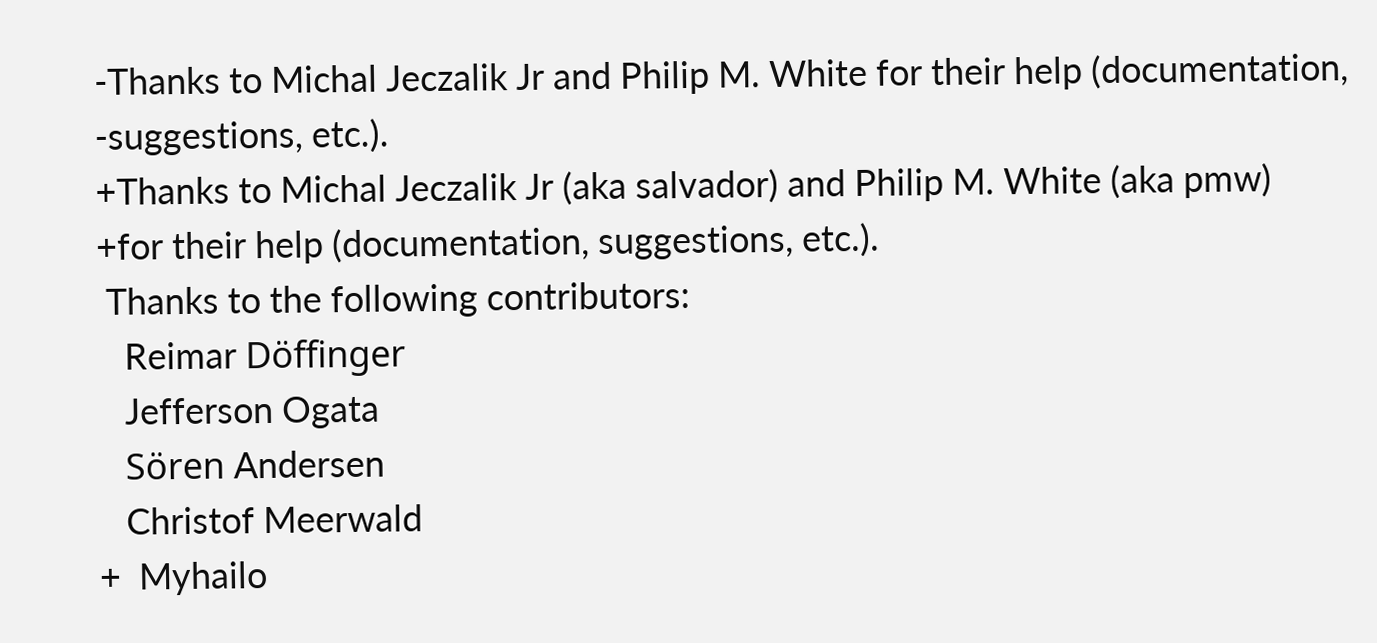-Thanks to Michal Jeczalik Jr and Philip M. White for their help (documentation,
-suggestions, etc.).
+Thanks to Michal Jeczalik Jr (aka salvador) and Philip M. White (aka pmw)
+for their help (documentation, suggestions, etc.).
 Thanks to the following contributors:
   Reimar Döffinger
   Jefferson Ogata
   Sören Andersen
   Christof Meerwald
+  Myhailo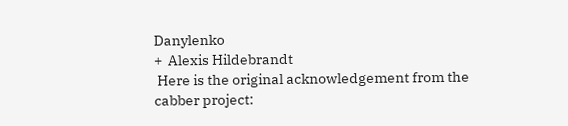Danylenko
+  Alexis Hildebrandt
 Here is the original acknowledgement from the cabber project: